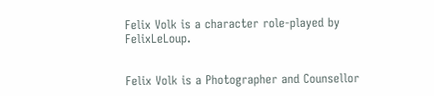Felix Volk is a character role-played by FelixLeLoup.


Felix Volk is a Photographer and Counsellor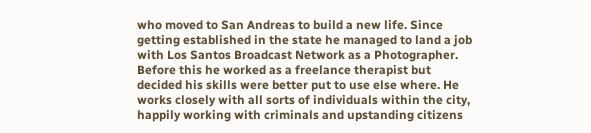who moved to San Andreas to build a new life. Since getting established in the state he managed to land a job with Los Santos Broadcast Network as a Photographer. Before this he worked as a freelance therapist but decided his skills were better put to use else where. He works closely with all sorts of individuals within the city, happily working with criminals and upstanding citizens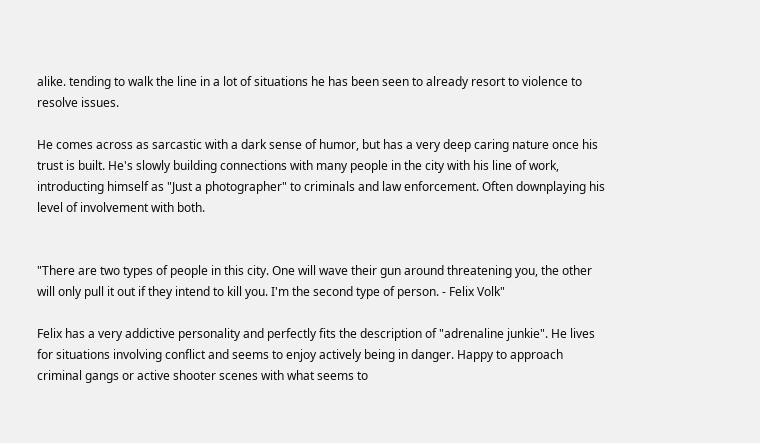alike. tending to walk the line in a lot of situations he has been seen to already resort to violence to resolve issues.

He comes across as sarcastic with a dark sense of humor, but has a very deep caring nature once his trust is built. He's slowly building connections with many people in the city with his line of work, introducting himself as "Just a photographer" to criminals and law enforcement. Often downplaying his level of involvement with both.


"There are two types of people in this city. One will wave their gun around threatening you, the other will only pull it out if they intend to kill you. I'm the second type of person. - Felix Volk"

Felix has a very addictive personality and perfectly fits the description of "adrenaline junkie". He lives for situations involving conflict and seems to enjoy actively being in danger. Happy to approach criminal gangs or active shooter scenes with what seems to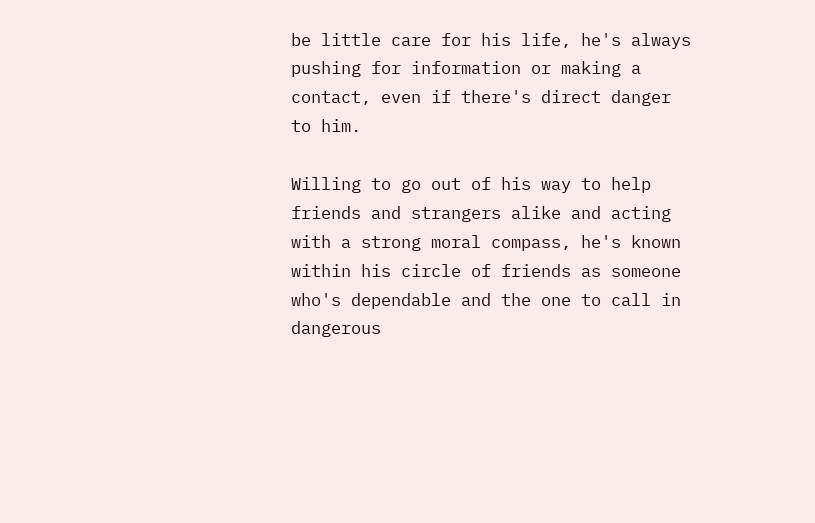be little care for his life, he's always pushing for information or making a contact, even if there's direct danger to him.

Willing to go out of his way to help friends and strangers alike and acting with a strong moral compass, he's known within his circle of friends as someone who's dependable and the one to call in dangerous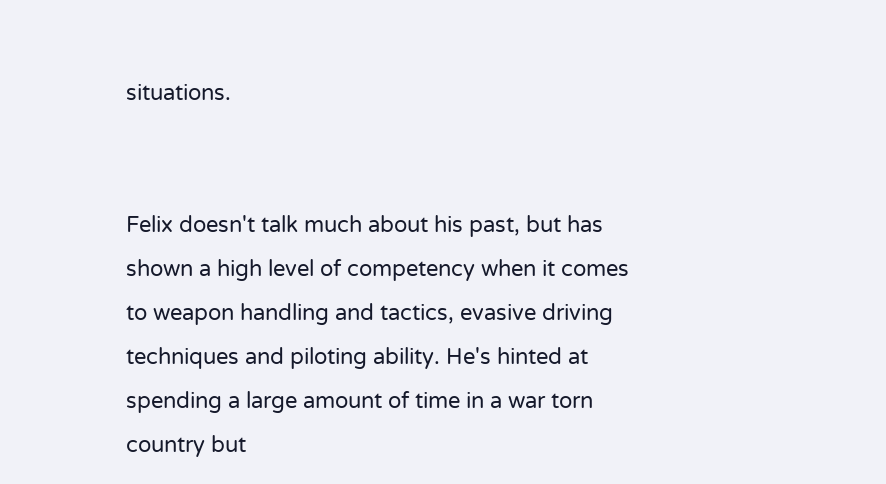situations.


Felix doesn't talk much about his past, but has shown a high level of competency when it comes to weapon handling and tactics, evasive driving techniques and piloting ability. He's hinted at spending a large amount of time in a war torn country but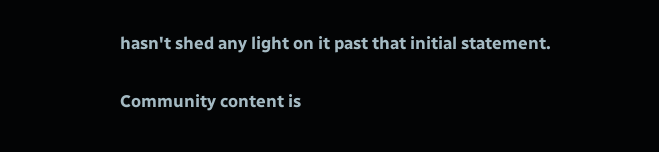hasn't shed any light on it past that initial statement.

Community content is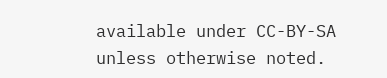available under CC-BY-SA unless otherwise noted.